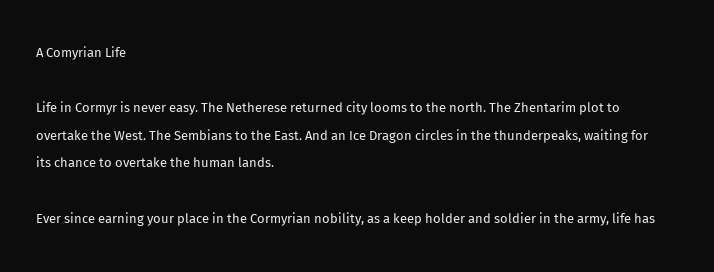A Comyrian Life

Life in Cormyr is never easy. The Netherese returned city looms to the north. The Zhentarim plot to overtake the West. The Sembians to the East. And an Ice Dragon circles in the thunderpeaks, waiting for its chance to overtake the human lands.

Ever since earning your place in the Cormyrian nobility, as a keep holder and soldier in the army, life has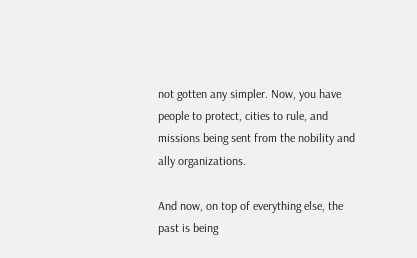not gotten any simpler. Now, you have people to protect, cities to rule, and missions being sent from the nobility and ally organizations.

And now, on top of everything else, the past is being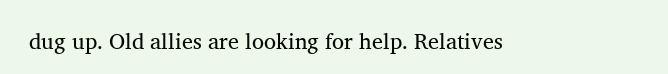dug up. Old allies are looking for help. Relatives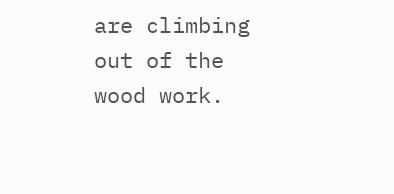are climbing out of the wood work.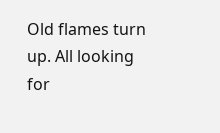Old flames turn up. All looking for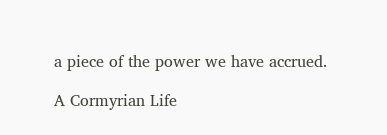a piece of the power we have accrued.

A Cormyrian Life